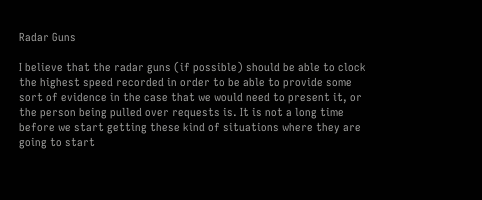Radar Guns

I believe that the radar guns (if possible) should be able to clock the highest speed recorded in order to be able to provide some sort of evidence in the case that we would need to present it, or the person being pulled over requests is. It is not a long time before we start getting these kind of situations where they are going to start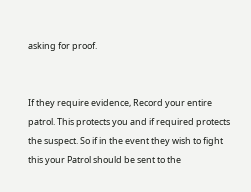asking for proof.


If they require evidence, Record your entire patrol. This protects you and if required protects the suspect. So if in the event they wish to fight this your Patrol should be sent to the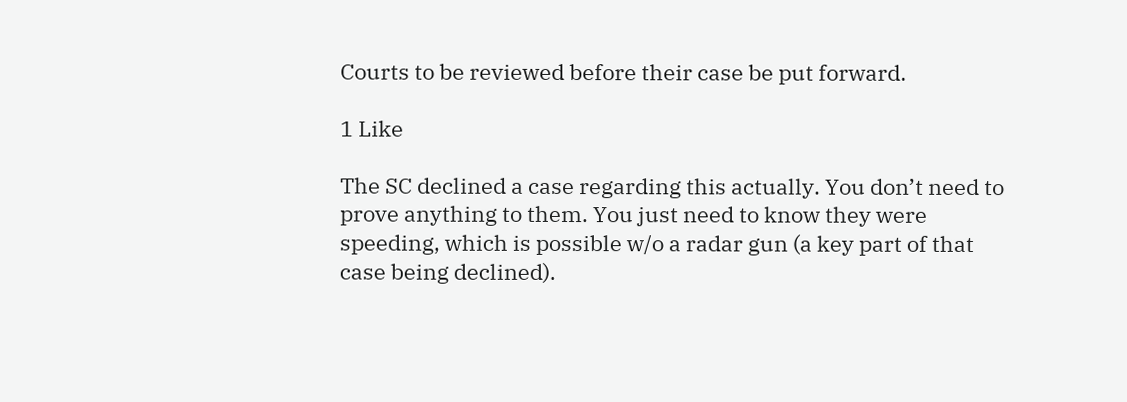Courts to be reviewed before their case be put forward.

1 Like

The SC declined a case regarding this actually. You don’t need to prove anything to them. You just need to know they were speeding, which is possible w/o a radar gun (a key part of that case being declined).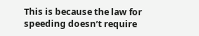This is because the law for speeding doesn’t require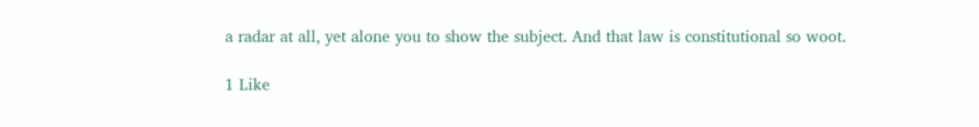a radar at all, yet alone you to show the subject. And that law is constitutional so woot.

1 Like